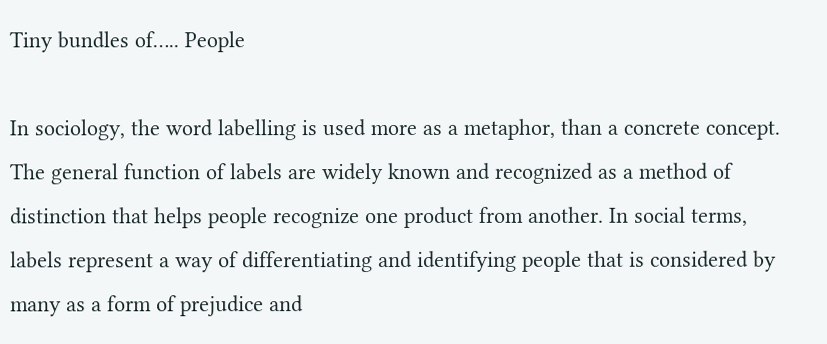Tiny bundles of….. People

In sociology, the word labelling is used more as a metaphor, than a concrete concept. The general function of labels are widely known and recognized as a method of distinction that helps people recognize one product from another. In social terms, labels represent a way of differentiating and identifying people that is considered by many as a form of prejudice and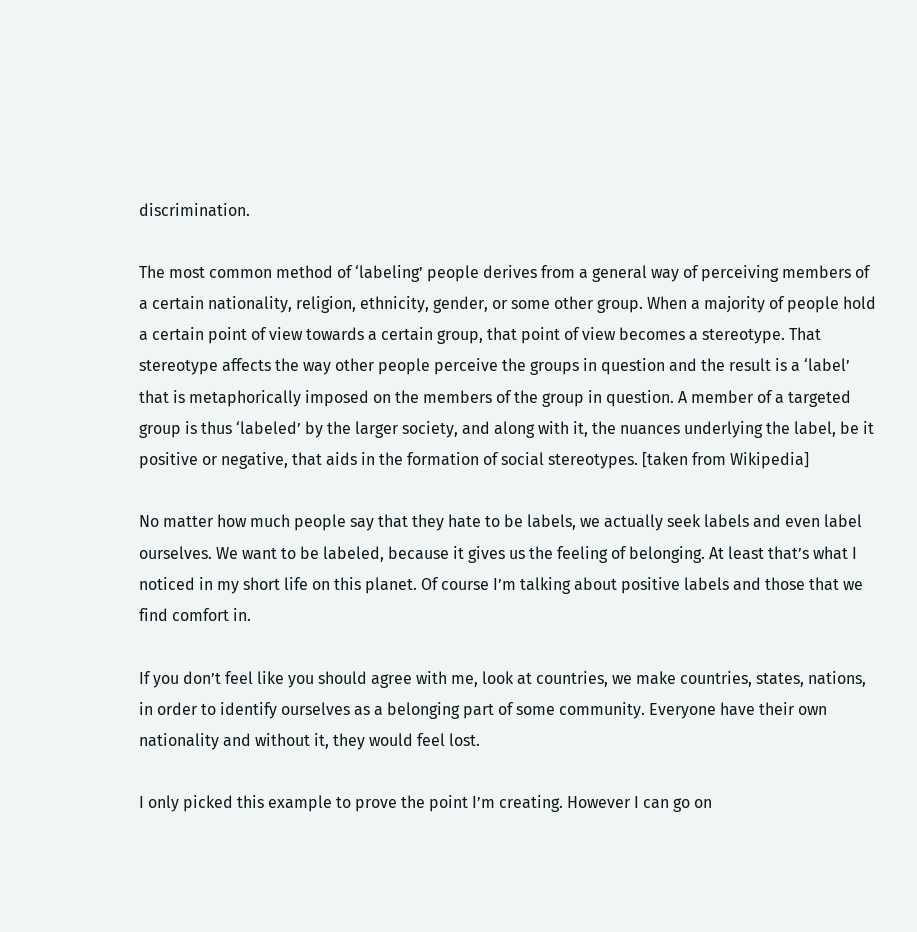discrimination.

The most common method of ‘labeling’ people derives from a general way of perceiving members of a certain nationality, religion, ethnicity, gender, or some other group. When a majority of people hold a certain point of view towards a certain group, that point of view becomes a stereotype. That stereotype affects the way other people perceive the groups in question and the result is a ‘label’ that is metaphorically imposed on the members of the group in question. A member of a targeted group is thus ‘labeled’ by the larger society, and along with it, the nuances underlying the label, be it positive or negative, that aids in the formation of social stereotypes. [taken from Wikipedia]

No matter how much people say that they hate to be labels, we actually seek labels and even label ourselves. We want to be labeled, because it gives us the feeling of belonging. At least that’s what I noticed in my short life on this planet. Of course I’m talking about positive labels and those that we find comfort in.

If you don’t feel like you should agree with me, look at countries, we make countries, states, nations, in order to identify ourselves as a belonging part of some community. Everyone have their own nationality and without it, they would feel lost.

I only picked this example to prove the point I’m creating. However I can go on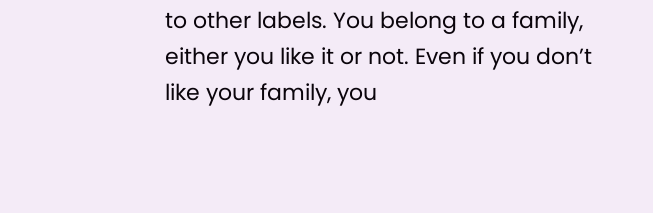to other labels. You belong to a family, either you like it or not. Even if you don’t like your family, you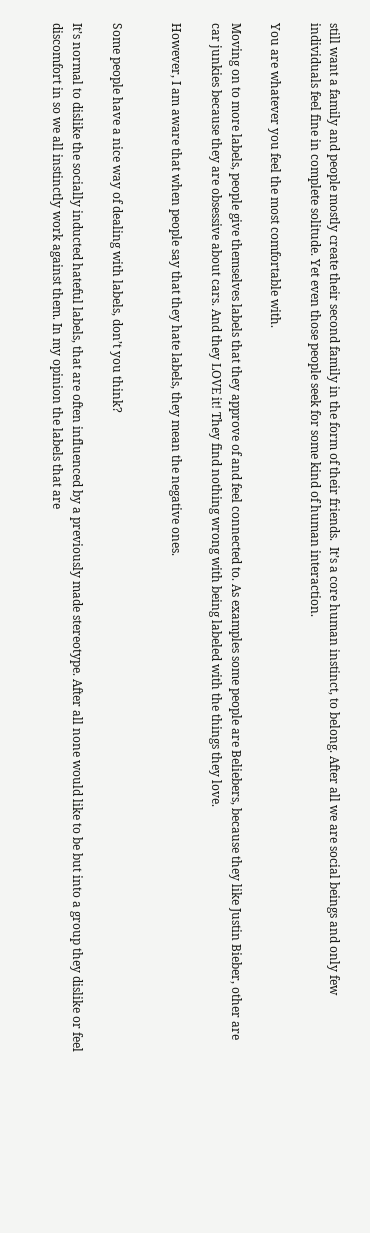still want a family and people mostly create their second family in the form of their friends.  It’s a core human instinct, to belong. After all we are social beings and only few individuals feel fine in complete solitude. Yet even those people seek for some kind of human interaction.

You are whatever you feel the most comfortable with.

Moving on to more labels, people give themselves labels that they approve of and feel connected to. As examples some people are Beliebers, because they like Justin Bieber, other are car junkies because they are obsessive about cars. And they LOVE it! They find nothing wrong with being labeled with the things they love.

However, I am aware that when people say that they hate labels, they mean the negative ones.


Some people have a nice way of dealing with labels, don’t you think?

It’s normal to dislike the socially inducted hateful labels, that are often influenced by a previously made stereotype. After all none would like to be but into a group they dislike or feel discomfort in so we all instinctly work against them. In my opinion the labels that are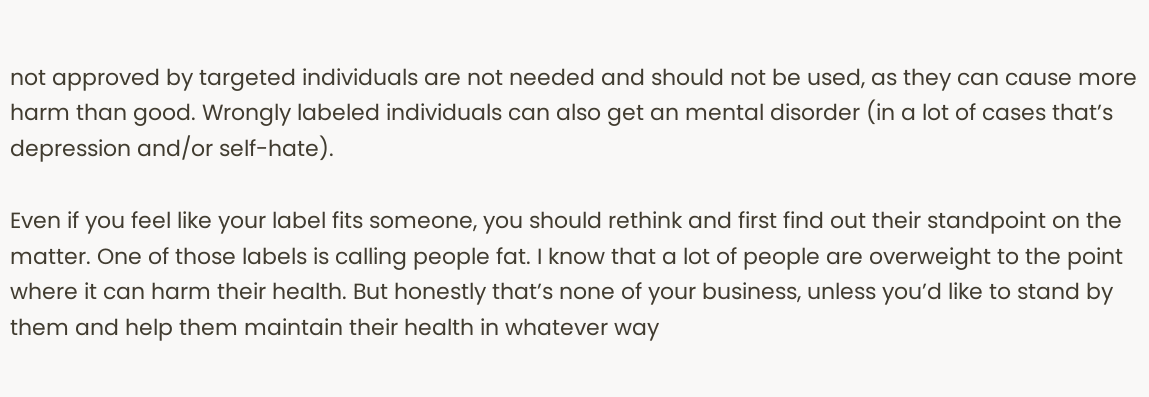not approved by targeted individuals are not needed and should not be used, as they can cause more harm than good. Wrongly labeled individuals can also get an mental disorder (in a lot of cases that’s depression and/or self-hate).

Even if you feel like your label fits someone, you should rethink and first find out their standpoint on the matter. One of those labels is calling people fat. I know that a lot of people are overweight to the point where it can harm their health. But honestly that’s none of your business, unless you’d like to stand by them and help them maintain their health in whatever way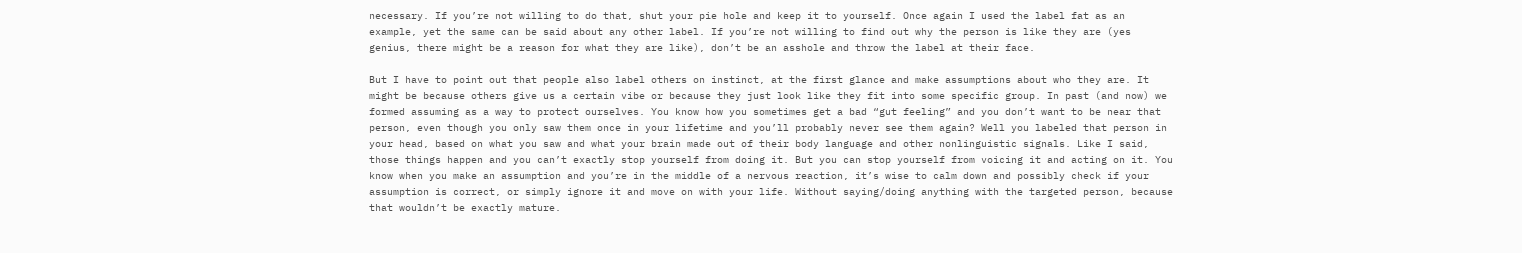necessary. If you’re not willing to do that, shut your pie hole and keep it to yourself. Once again I used the label fat as an example, yet the same can be said about any other label. If you’re not willing to find out why the person is like they are (yes genius, there might be a reason for what they are like), don’t be an asshole and throw the label at their face.

But I have to point out that people also label others on instinct, at the first glance and make assumptions about who they are. It might be because others give us a certain vibe or because they just look like they fit into some specific group. In past (and now) we formed assuming as a way to protect ourselves. You know how you sometimes get a bad “gut feeling” and you don’t want to be near that person, even though you only saw them once in your lifetime and you’ll probably never see them again? Well you labeled that person in your head, based on what you saw and what your brain made out of their body language and other nonlinguistic signals. Like I said, those things happen and you can’t exactly stop yourself from doing it. But you can stop yourself from voicing it and acting on it. You know when you make an assumption and you’re in the middle of a nervous reaction, it’s wise to calm down and possibly check if your assumption is correct, or simply ignore it and move on with your life. Without saying/doing anything with the targeted person, because that wouldn’t be exactly mature.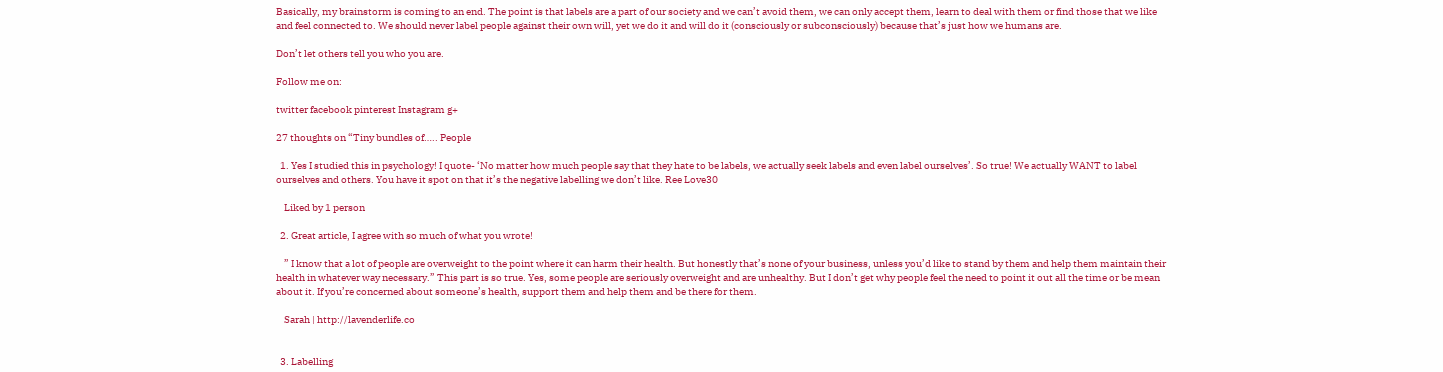Basically, my brainstorm is coming to an end. The point is that labels are a part of our society and we can’t avoid them, we can only accept them, learn to deal with them or find those that we like and feel connected to. We should never label people against their own will, yet we do it and will do it (consciously or subconsciously) because that’s just how we humans are.

Don’t let others tell you who you are.

Follow me on:

twitter facebook pinterest Instagram g+

27 thoughts on “Tiny bundles of….. People

  1. Yes I studied this in psychology! I quote- ‘No matter how much people say that they hate to be labels, we actually seek labels and even label ourselves’. So true! We actually WANT to label ourselves and others. You have it spot on that it’s the negative labelling we don’t like. Ree Love30

    Liked by 1 person

  2. Great article, I agree with so much of what you wrote!

    ” I know that a lot of people are overweight to the point where it can harm their health. But honestly that’s none of your business, unless you’d like to stand by them and help them maintain their health in whatever way necessary.” This part is so true. Yes, some people are seriously overweight and are unhealthy. But I don’t get why people feel the need to point it out all the time or be mean about it. If you’re concerned about someone’s health, support them and help them and be there for them.

    Sarah | http://lavenderlife.co


  3. Labelling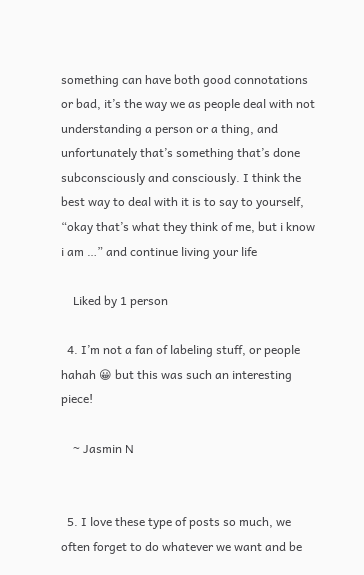something can have both good connotations or bad, it’s the way we as people deal with not understanding a person or a thing, and unfortunately that’s something that’s done subconsciously and consciously. I think the best way to deal with it is to say to yourself, “okay that’s what they think of me, but i know i am …” and continue living your life

    Liked by 1 person

  4. I’m not a fan of labeling stuff, or people hahah 😀 but this was such an interesting piece!

    ~ Jasmin N


  5. I love these type of posts so much, we often forget to do whatever we want and be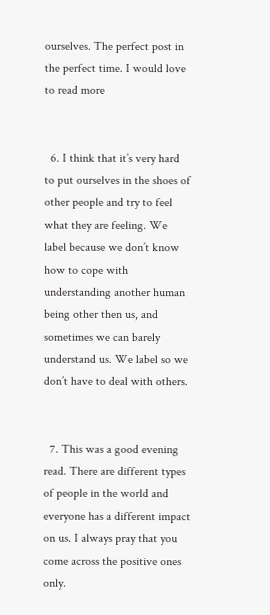ourselves. The perfect post in the perfect time. I would love to read more


  6. I think that it’s very hard to put ourselves in the shoes of other people and try to feel what they are feeling. We label because we don’t know how to cope with understanding another human being other then us, and sometimes we can barely understand us. We label so we don’t have to deal with others.


  7. This was a good evening read. There are different types of people in the world and everyone has a different impact on us. I always pray that you come across the positive ones only.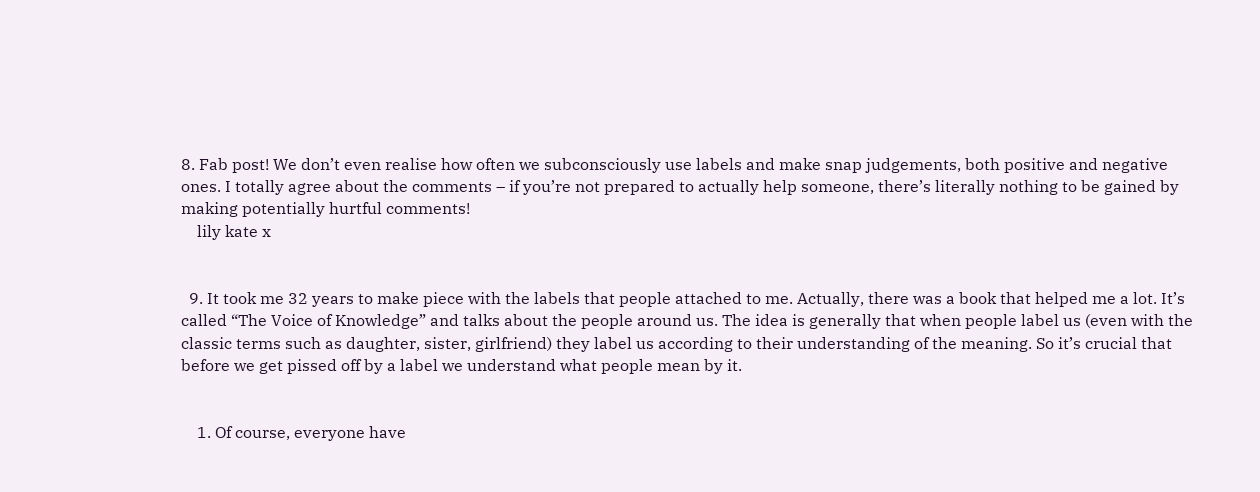8. Fab post! We don’t even realise how often we subconsciously use labels and make snap judgements, both positive and negative ones. I totally agree about the comments – if you’re not prepared to actually help someone, there’s literally nothing to be gained by making potentially hurtful comments!
    lily kate x


  9. It took me 32 years to make piece with the labels that people attached to me. Actually, there was a book that helped me a lot. It’s called “The Voice of Knowledge” and talks about the people around us. The idea is generally that when people label us (even with the classic terms such as daughter, sister, girlfriend) they label us according to their understanding of the meaning. So it’s crucial that before we get pissed off by a label we understand what people mean by it.


    1. Of course, everyone have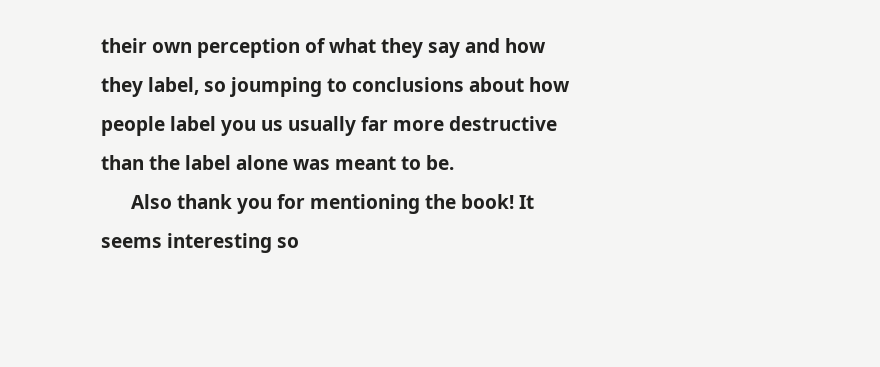their own perception of what they say and how they label, so joumping to conclusions about how people label you us usually far more destructive than the label alone was meant to be.
      Also thank you for mentioning the book! It seems interesting so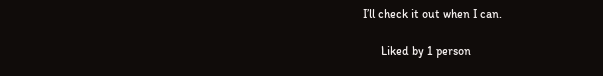I’ll check it out when I can.

      Liked by 1 person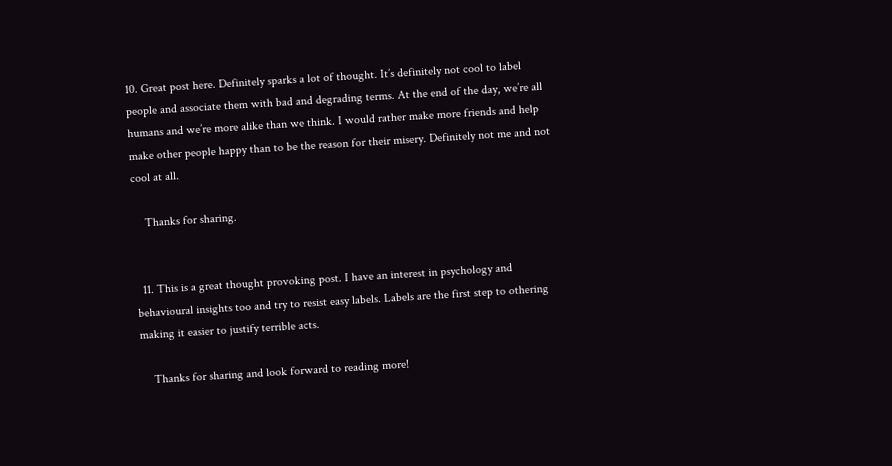10. Great post here. Definitely sparks a lot of thought. It’s definitely not cool to label people and associate them with bad and degrading terms. At the end of the day, we’re all humans and we’re more alike than we think. I would rather make more friends and help make other people happy than to be the reason for their misery. Definitely not me and not cool at all.

    Thanks for sharing.


  11. This is a great thought provoking post. I have an interest in psychology and behavioural insights too and try to resist easy labels. Labels are the first step to othering making it easier to justify terrible acts.

    Thanks for sharing and look forward to reading more!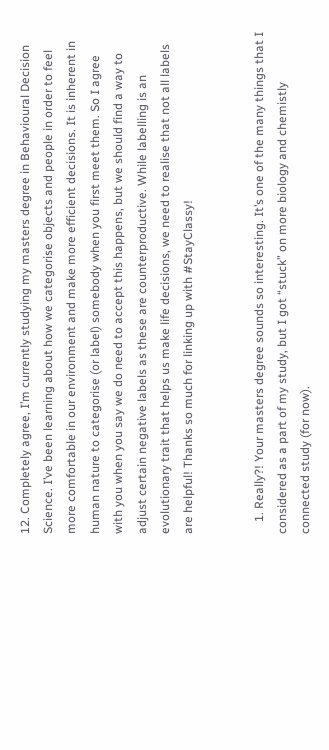12. Completely agree, I’m currently studying my masters degree in Behavioural Decision Science. I’ve been learning about how we categorise objects and people in order to feel more comfortable in our environment and make more efficient decisions. It is inherent in human nature to categorise (or label) somebody when you first meet them. So I agree with you when you say we do need to accept this happens, but we should find a way to adjust certain negative labels as these are counterproductive. While labelling is an evolutionary trait that helps us make life decisions, we need to realise that not all labels are helpful! Thanks so much for linking up with #StayClassy!


    1. Really?! Your masters degree sounds so interesting. It’s one of the many things that I considered as a part of my study, but I got “stuck” on more biology and chemistly connected study (for now).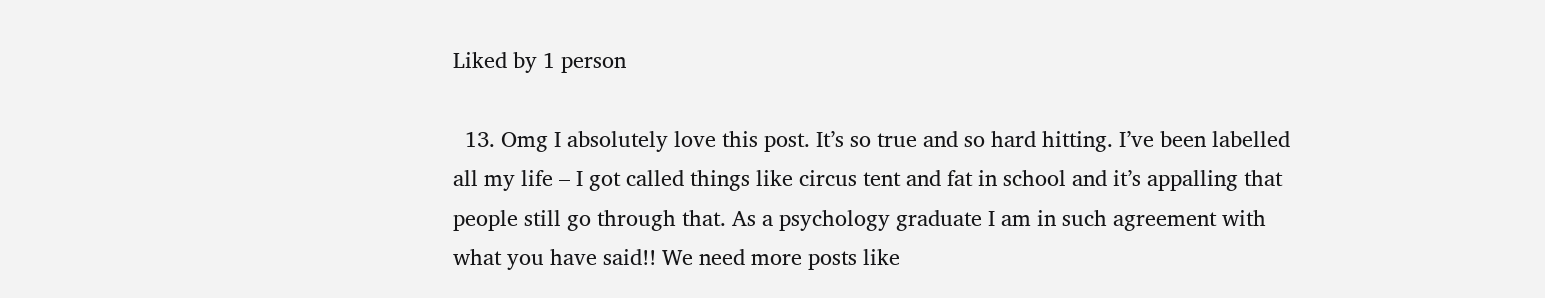Liked by 1 person

  13. Omg I absolutely love this post. It’s so true and so hard hitting. I’ve been labelled all my life – I got called things like circus tent and fat in school and it’s appalling that people still go through that. As a psychology graduate I am in such agreement with what you have said!! We need more posts like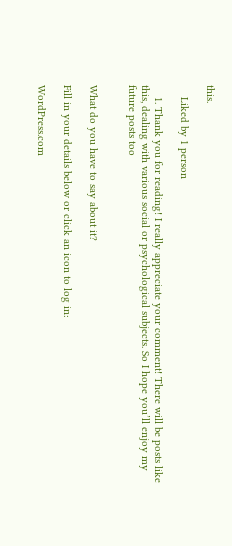this.

    Liked by 1 person

    1. Thank you for reading! I really appreciate your comment! There will be posts like this, dealing with various social or psychological subjects. So I hope you’ll enjoy my future posts too


What do you have to say about it?

Fill in your details below or click an icon to log in:

WordPress.com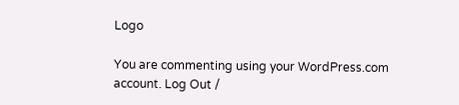Logo

You are commenting using your WordPress.com account. Log Out /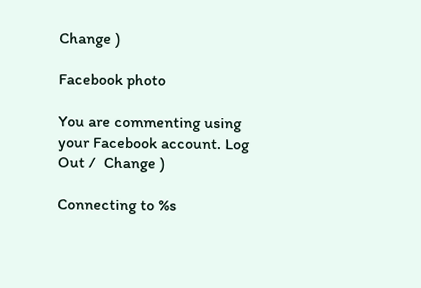Change )

Facebook photo

You are commenting using your Facebook account. Log Out /  Change )

Connecting to %s